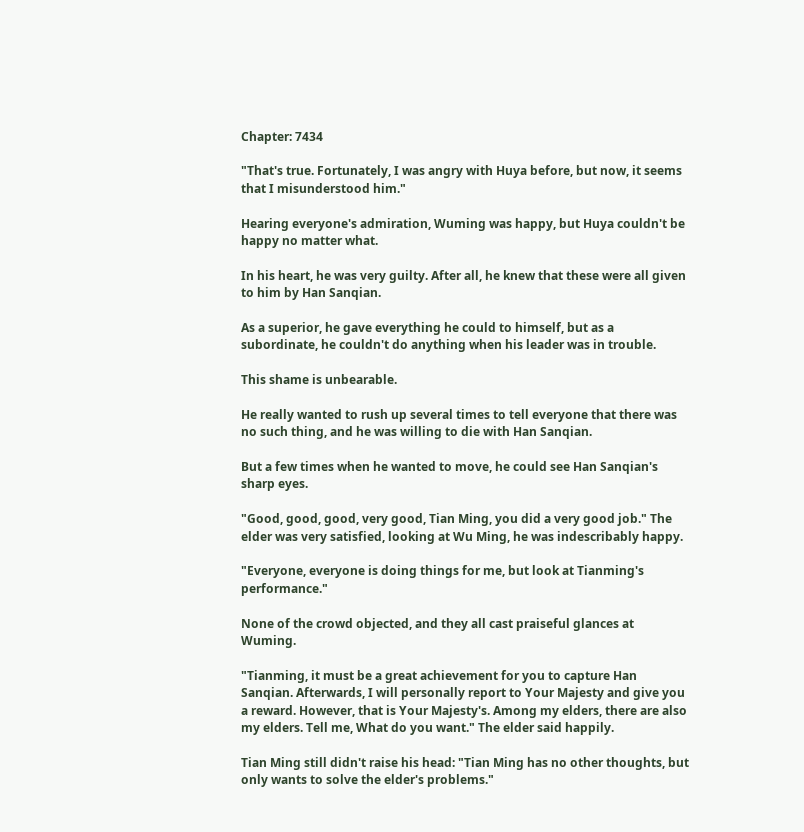Chapter: 7434

"That's true. Fortunately, I was angry with Huya before, but now, it seems that I misunderstood him."

Hearing everyone's admiration, Wuming was happy, but Huya couldn't be happy no matter what.

In his heart, he was very guilty. After all, he knew that these were all given to him by Han Sanqian.

As a superior, he gave everything he could to himself, but as a subordinate, he couldn't do anything when his leader was in trouble.

This shame is unbearable.

He really wanted to rush up several times to tell everyone that there was no such thing, and he was willing to die with Han Sanqian.

But a few times when he wanted to move, he could see Han Sanqian's sharp eyes.

"Good, good, good, very good, Tian Ming, you did a very good job." The elder was very satisfied, looking at Wu Ming, he was indescribably happy.

"Everyone, everyone is doing things for me, but look at Tianming's performance."

None of the crowd objected, and they all cast praiseful glances at Wuming.

"Tianming, it must be a great achievement for you to capture Han Sanqian. Afterwards, I will personally report to Your Majesty and give you a reward. However, that is Your Majesty's. Among my elders, there are also my elders. Tell me, What do you want." The elder said happily.

Tian Ming still didn't raise his head: "Tian Ming has no other thoughts, but only wants to solve the elder's problems."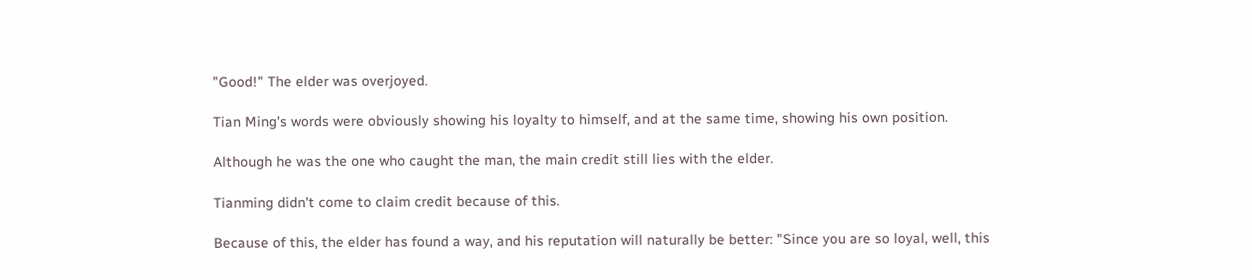"Good!" The elder was overjoyed.

Tian Ming's words were obviously showing his loyalty to himself, and at the same time, showing his own position.

Although he was the one who caught the man, the main credit still lies with the elder.

Tianming didn't come to claim credit because of this.

Because of this, the elder has found a way, and his reputation will naturally be better: "Since you are so loyal, well, this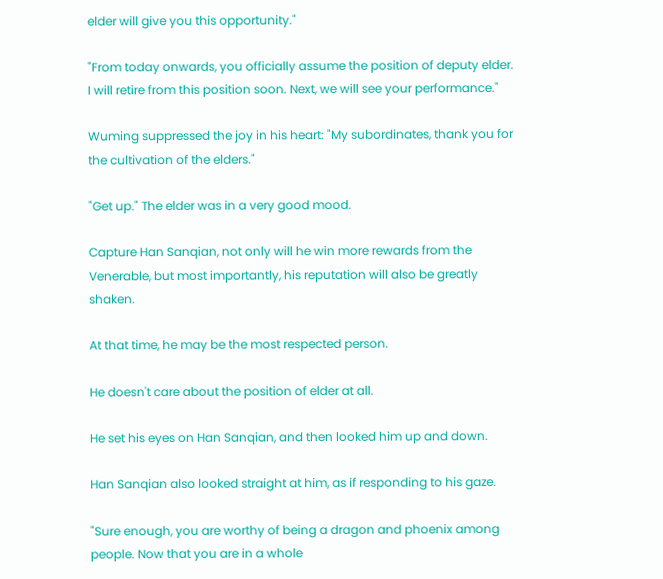elder will give you this opportunity."

"From today onwards, you officially assume the position of deputy elder. I will retire from this position soon. Next, we will see your performance."

Wuming suppressed the joy in his heart: "My subordinates, thank you for the cultivation of the elders."

"Get up." The elder was in a very good mood.

Capture Han Sanqian, not only will he win more rewards from the Venerable, but most importantly, his reputation will also be greatly shaken.

At that time, he may be the most respected person.

He doesn't care about the position of elder at all.

He set his eyes on Han Sanqian, and then looked him up and down.

Han Sanqian also looked straight at him, as if responding to his gaze.

"Sure enough, you are worthy of being a dragon and phoenix among people. Now that you are in a whole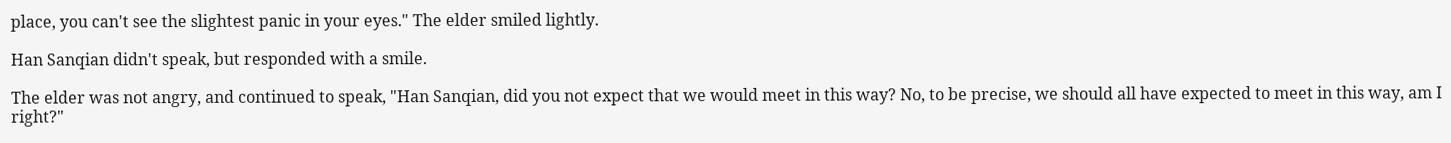place, you can't see the slightest panic in your eyes." The elder smiled lightly.

Han Sanqian didn't speak, but responded with a smile.

The elder was not angry, and continued to speak, "Han Sanqian, did you not expect that we would meet in this way? No, to be precise, we should all have expected to meet in this way, am I right?"